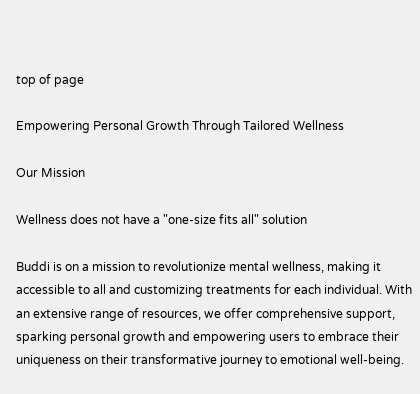top of page

Empowering Personal Growth Through Tailored Wellness

Our Mission

Wellness does not have a "one-size fits all" solution

Buddi is on a mission to revolutionize mental wellness, making it accessible to all and customizing treatments for each individual. With an extensive range of resources, we offer comprehensive support, sparking personal growth and empowering users to embrace their uniqueness on their transformative journey to emotional well-being.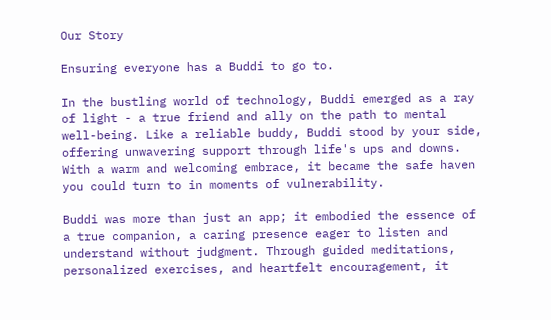Our Story

Ensuring everyone has a Buddi to go to.

In the bustling world of technology, Buddi emerged as a ray of light - a true friend and ally on the path to mental well-being. Like a reliable buddy, Buddi stood by your side, offering unwavering support through life's ups and downs. With a warm and welcoming embrace, it became the safe haven you could turn to in moments of vulnerability.

Buddi was more than just an app; it embodied the essence of a true companion, a caring presence eager to listen and understand without judgment. Through guided meditations, personalized exercises, and heartfelt encouragement, it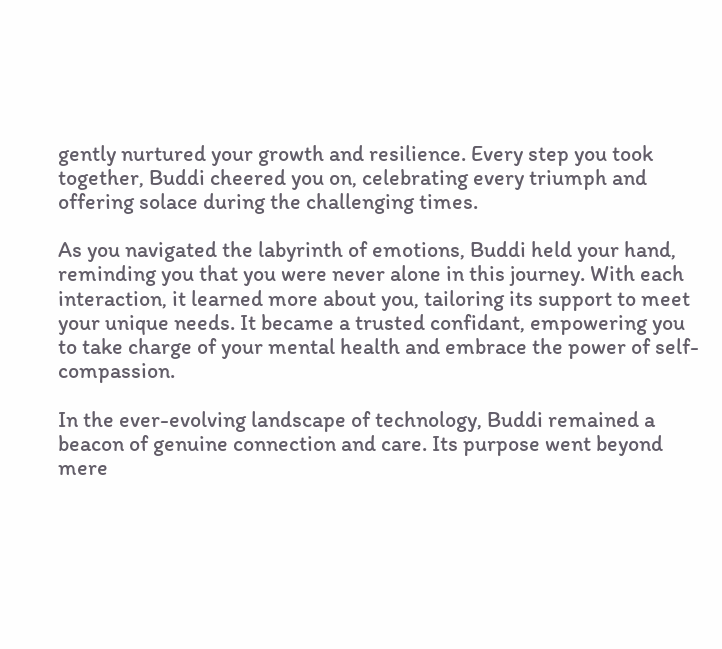gently nurtured your growth and resilience. Every step you took together, Buddi cheered you on, celebrating every triumph and offering solace during the challenging times.

As you navigated the labyrinth of emotions, Buddi held your hand, reminding you that you were never alone in this journey. With each interaction, it learned more about you, tailoring its support to meet your unique needs. It became a trusted confidant, empowering you to take charge of your mental health and embrace the power of self-compassion.

In the ever-evolving landscape of technology, Buddi remained a beacon of genuine connection and care. Its purpose went beyond mere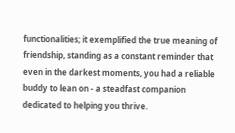functionalities; it exemplified the true meaning of friendship, standing as a constant reminder that even in the darkest moments, you had a reliable buddy to lean on - a steadfast companion dedicated to helping you thrive.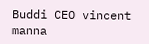Buddi CEO vincent manna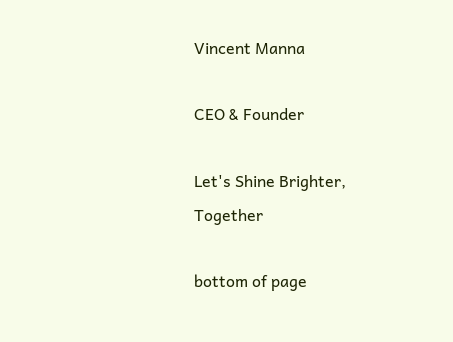Vincent Manna

CEO & Founder

Let's Shine Brighter, Together

bottom of page